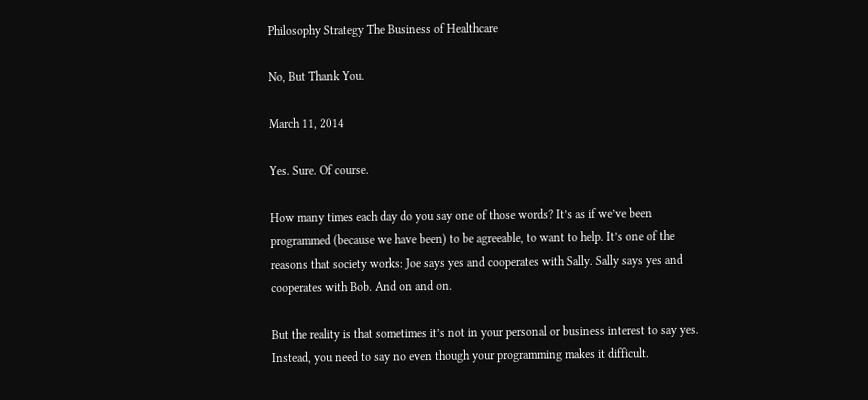Philosophy Strategy The Business of Healthcare

No, But Thank You.

March 11, 2014

Yes. Sure. Of course.

How many times each day do you say one of those words? It’s as if we’ve been programmed (because we have been) to be agreeable, to want to help. It’s one of the reasons that society works: Joe says yes and cooperates with Sally. Sally says yes and cooperates with Bob. And on and on.

But the reality is that sometimes it’s not in your personal or business interest to say yes. Instead, you need to say no even though your programming makes it difficult.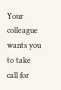Your colleague wants you to take call for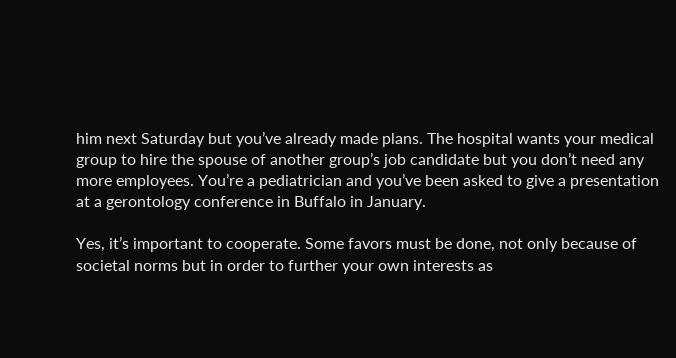him next Saturday but you’ve already made plans. The hospital wants your medical group to hire the spouse of another group’s job candidate but you don’t need any more employees. You’re a pediatrician and you’ve been asked to give a presentation at a gerontology conference in Buffalo in January.

Yes, it’s important to cooperate. Some favors must be done, not only because of societal norms but in order to further your own interests as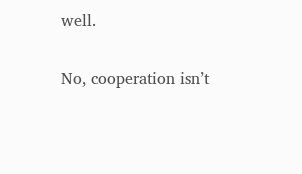well.

No, cooperation isn’t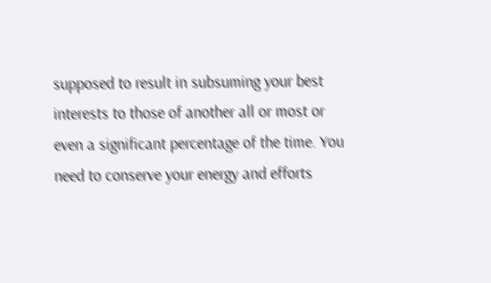supposed to result in subsuming your best interests to those of another all or most or even a significant percentage of the time. You need to conserve your energy and efforts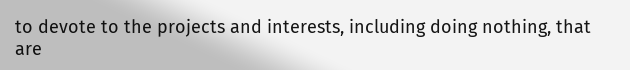to devote to the projects and interests, including doing nothing, that are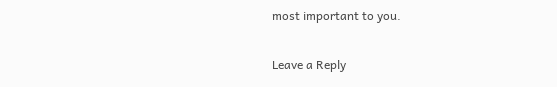most important to you.

Leave a Reply